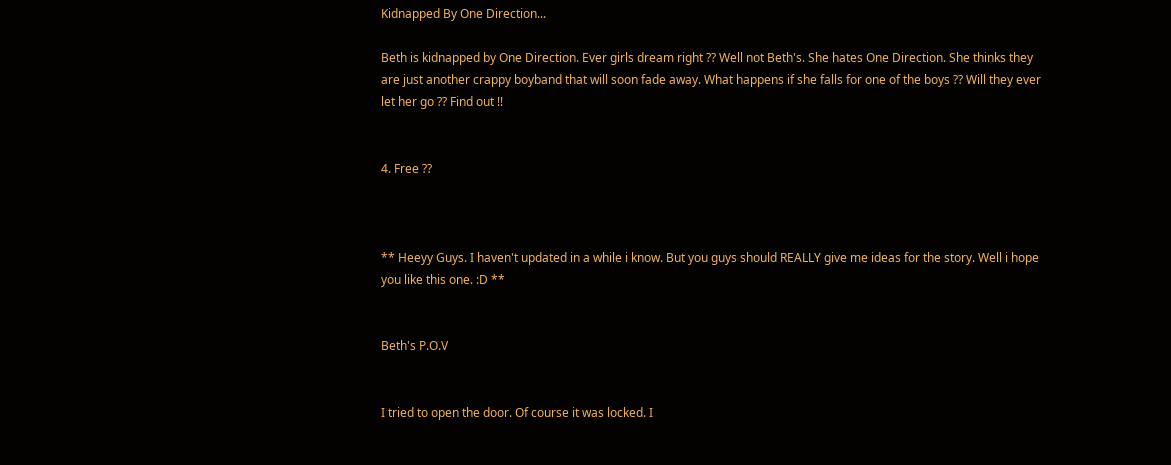Kidnapped By One Direction...

Beth is kidnapped by One Direction. Ever girls dream right ?? Well not Beth's. She hates One Direction. She thinks they are just another crappy boyband that will soon fade away. What happens if she falls for one of the boys ?? Will they ever let her go ?? Find out !!


4. Free ??



** Heeyy Guys. I haven't updated in a while i know. But you guys should REALLY give me ideas for the story. Well i hope you like this one. :D **


Beth's P.O.V


I tried to open the door. Of course it was locked. I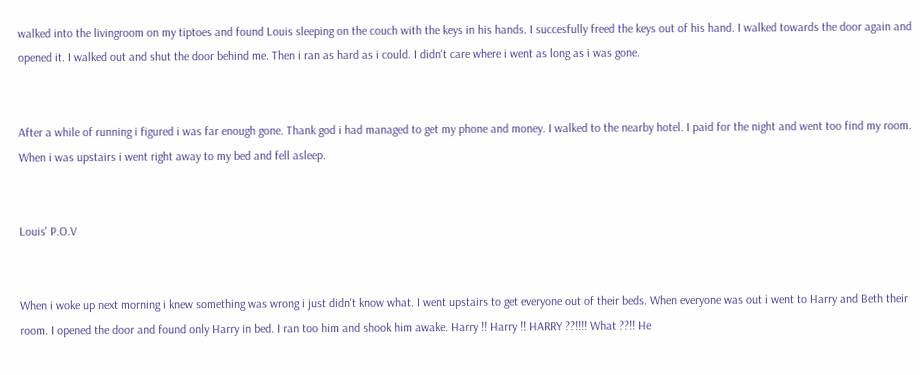walked into the livingroom on my tiptoes and found Louis sleeping on the couch with the keys in his hands. I succesfully freed the keys out of his hand. I walked towards the door again and opened it. I walked out and shut the door behind me. Then i ran as hard as i could. I didn't care where i went as long as i was gone.


After a while of running i figured i was far enough gone. Thank god i had managed to get my phone and money. I walked to the nearby hotel. I paid for the night and went too find my room. When i was upstairs i went right away to my bed and fell asleep.


Louis' P.O.V


When i woke up next morning i knew something was wrong i just didn't know what. I went upstairs to get everyone out of their beds. When everyone was out i went to Harry and Beth their room. I opened the door and found only Harry in bed. I ran too him and shook him awake. Harry !! Harry !! HARRY ??!!!! What ??!! He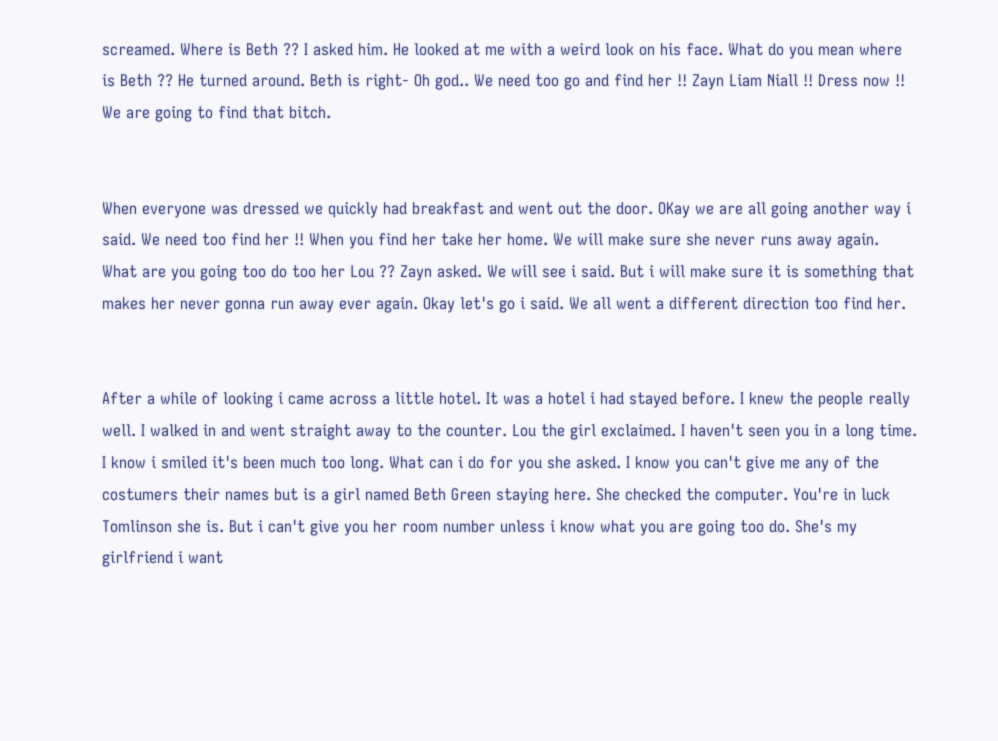screamed. Where is Beth ?? I asked him. He looked at me with a weird look on his face. What do you mean where is Beth ?? He turned around. Beth is right- Oh god.. We need too go and find her !! Zayn Liam Niall !! Dress now !! We are going to find that bitch.


When everyone was dressed we quickly had breakfast and went out the door. OKay we are all going another way i said. We need too find her !! When you find her take her home. We will make sure she never runs away again. What are you going too do too her Lou ?? Zayn asked. We will see i said. But i will make sure it is something that makes her never gonna run away ever again. Okay let's go i said. We all went a different direction too find her.


After a while of looking i came across a little hotel. It was a hotel i had stayed before. I knew the people really well. I walked in and went straight away to the counter. Lou the girl exclaimed. I haven't seen you in a long time. I know i smiled it's been much too long. What can i do for you she asked. I know you can't give me any of the costumers their names but is a girl named Beth Green staying here. She checked the computer. You're in luck Tomlinson she is. But i can't give you her room number unless i know what you are going too do. She's my girlfriend i want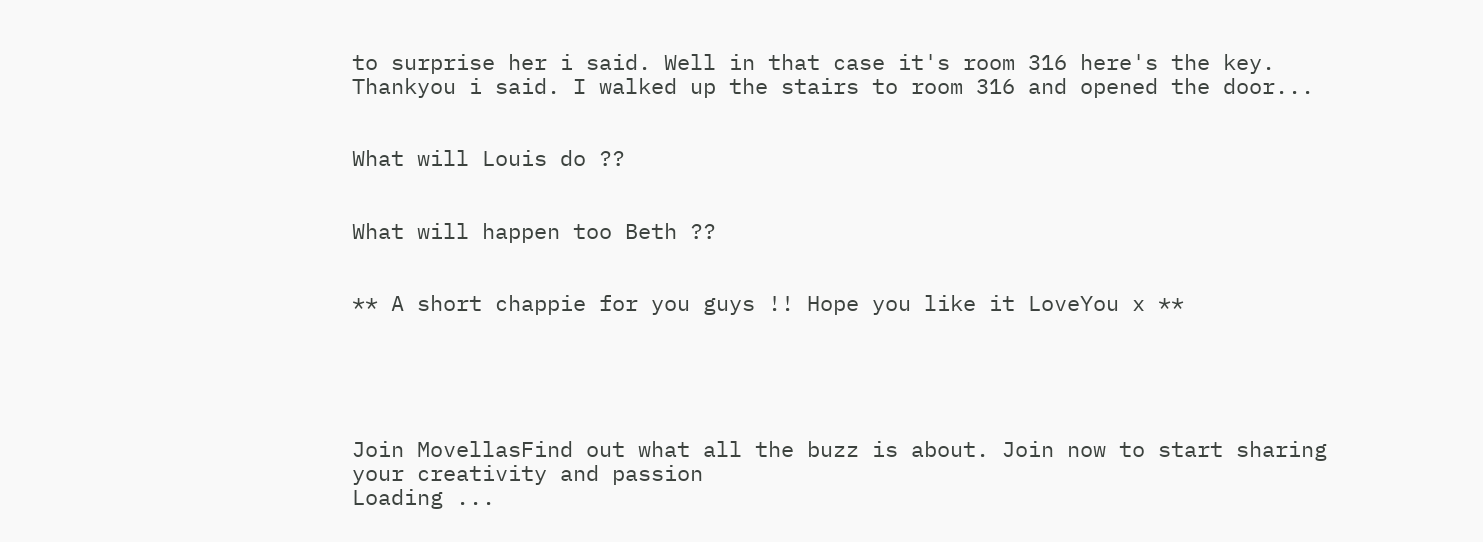to surprise her i said. Well in that case it's room 316 here's the key. Thankyou i said. I walked up the stairs to room 316 and opened the door...


What will Louis do ??


What will happen too Beth ??


** A short chappie for you guys !! Hope you like it LoveYou x **





Join MovellasFind out what all the buzz is about. Join now to start sharing your creativity and passion
Loading ...